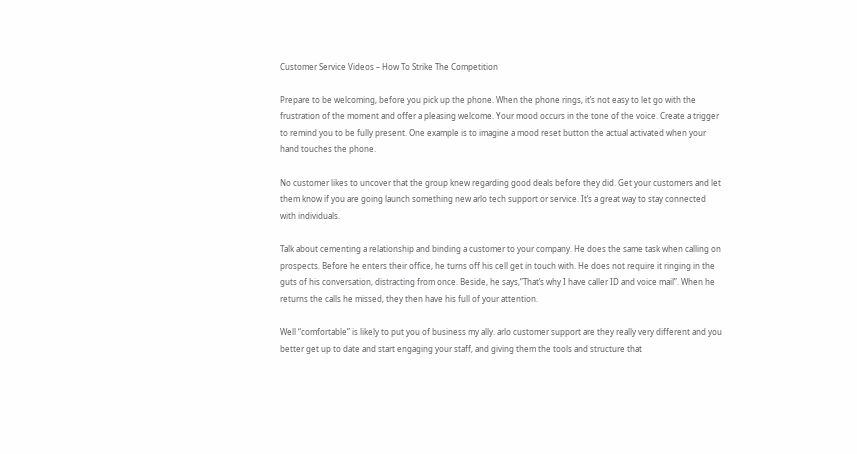Customer Service Videos – How To Strike The Competition

Prepare to be welcoming, before you pick up the phone. When the phone rings, it’s not easy to let go with the frustration of the moment and offer a pleasing welcome. Your mood occurs in the tone of the voice. Create a trigger to remind you to be fully present. One example is to imagine a mood reset button the actual activated when your hand touches the phone.

No customer likes to uncover that the group knew regarding good deals before they did. Get your customers and let them know if you are going launch something new arlo tech support or service. It’s a great way to stay connected with individuals.

Talk about cementing a relationship and binding a customer to your company. He does the same task when calling on prospects. Before he enters their office, he turns off his cell get in touch with. He does not require it ringing in the guts of his conversation, distracting from once. Beside, he says,”That’s why I have caller ID and voice mail”. When he returns the calls he missed, they then have his full of your attention.

Well “comfortable” is likely to put you of business my ally. arlo customer support are they really very different and you better get up to date and start engaging your staff, and giving them the tools and structure that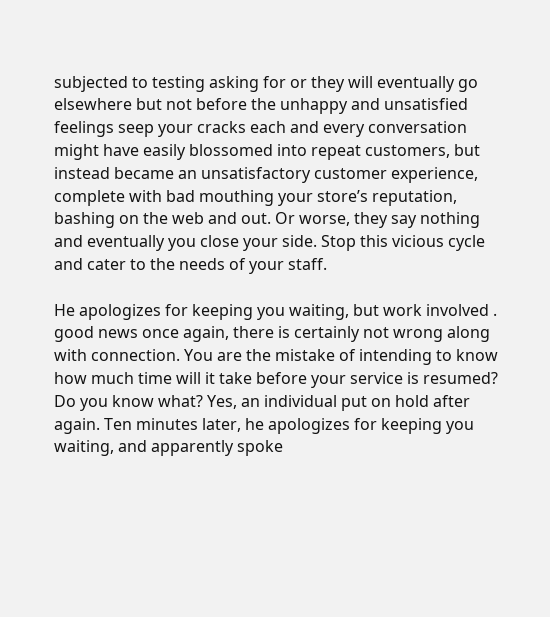subjected to testing asking for or they will eventually go elsewhere but not before the unhappy and unsatisfied feelings seep your cracks each and every conversation might have easily blossomed into repeat customers, but instead became an unsatisfactory customer experience, complete with bad mouthing your store’s reputation, bashing on the web and out. Or worse, they say nothing and eventually you close your side. Stop this vicious cycle and cater to the needs of your staff.

He apologizes for keeping you waiting, but work involved . good news once again, there is certainly not wrong along with connection. You are the mistake of intending to know how much time will it take before your service is resumed? Do you know what? Yes, an individual put on hold after again. Ten minutes later, he apologizes for keeping you waiting, and apparently spoke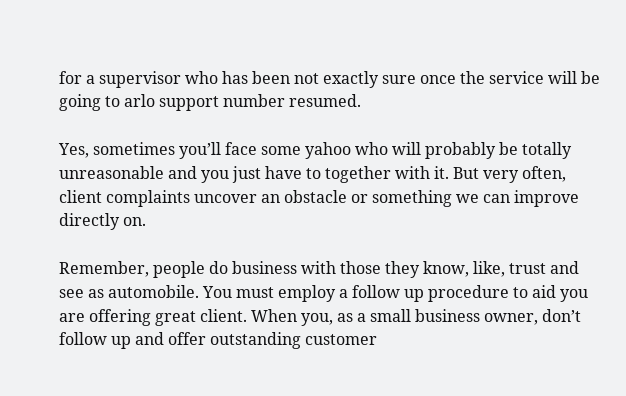for a supervisor who has been not exactly sure once the service will be going to arlo support number resumed.

Yes, sometimes you’ll face some yahoo who will probably be totally unreasonable and you just have to together with it. But very often, client complaints uncover an obstacle or something we can improve directly on.

Remember, people do business with those they know, like, trust and see as automobile. You must employ a follow up procedure to aid you are offering great client. When you, as a small business owner, don’t follow up and offer outstanding customer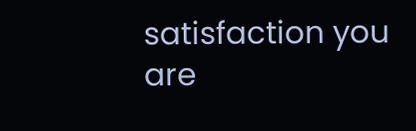satisfaction you are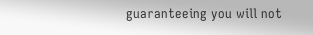guaranteeing you will not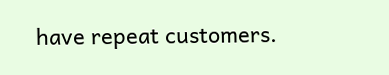have repeat customers.